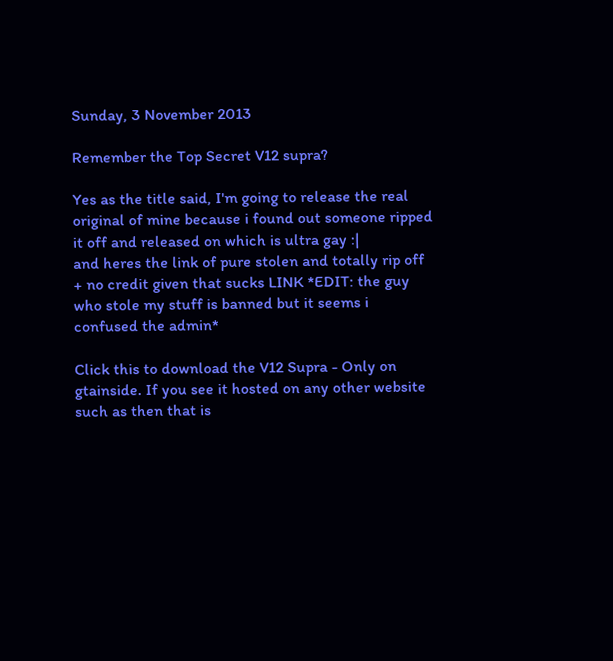Sunday, 3 November 2013

Remember the Top Secret V12 supra?

Yes as the title said, I'm going to release the real original of mine because i found out someone ripped it off and released on which is ultra gay :|
and heres the link of pure stolen and totally rip off + no credit given that sucks LINK *EDIT: the guy who stole my stuff is banned but it seems i confused the admin*

Click this to download the V12 Supra - Only on gtainside. If you see it hosted on any other website such as then that is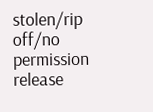stolen/rip off/no permission release